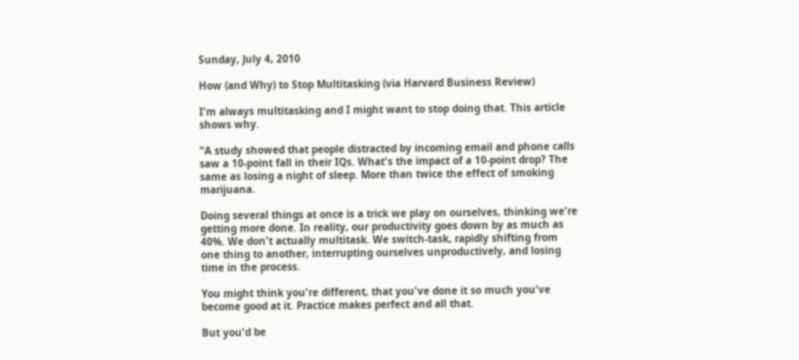Sunday, July 4, 2010

How (and Why) to Stop Multitasking (via Harvard Business Review)

I'm always multitasking and I might want to stop doing that. This article shows why.

"A study showed that people distracted by incoming email and phone calls saw a 10-point fall in their IQs. What's the impact of a 10-point drop? The same as losing a night of sleep. More than twice the effect of smoking marijuana.

Doing several things at once is a trick we play on ourselves, thinking we're getting more done. In reality, our productivity goes down by as much as 40%. We don't actually multitask. We switch-task, rapidly shifting from one thing to another, interrupting ourselves unproductively, and losing time in the process.

You might think you're different, that you've done it so much you've become good at it. Practice makes perfect and all that.

But you'd be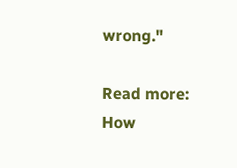wrong."

Read more: How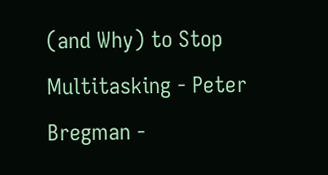(and Why) to Stop Multitasking - Peter Bregman -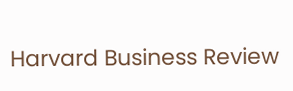Harvard Business Review